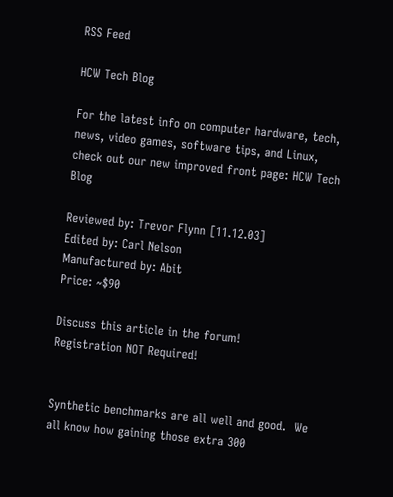RSS Feed

HCW Tech Blog

For the latest info on computer hardware, tech, news, video games, software tips, and Linux, check out our new improved front page: HCW Tech Blog

Reviewed by: Trevor Flynn [11.12.03]
Edited by: Carl Nelson
Manufactured by: Abit
Price: ~$90

Discuss this article in the forum!
Registration NOT Required!


Synthetic benchmarks are all well and good.  We all know how gaining those extra 300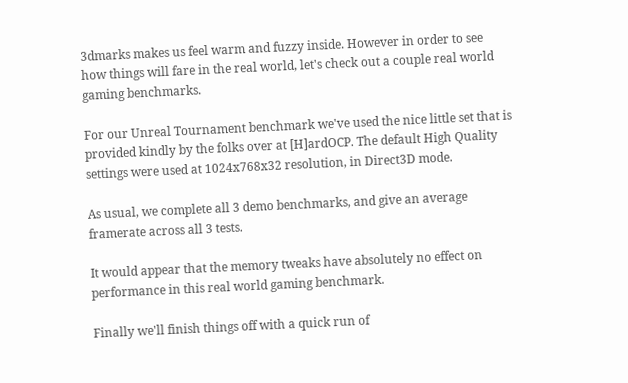3dmarks makes us feel warm and fuzzy inside. However in order to see how things will fare in the real world, let's check out a couple real world gaming benchmarks.

For our Unreal Tournament benchmark we've used the nice little set that is provided kindly by the folks over at [H]ardOCP. The default High Quality settings were used at 1024x768x32 resolution, in Direct3D mode.

As usual, we complete all 3 demo benchmarks, and give an average framerate across all 3 tests.

It would appear that the memory tweaks have absolutely no effect on performance in this real world gaming benchmark.

Finally we'll finish things off with a quick run of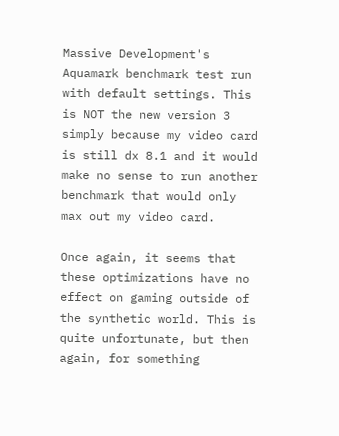Massive Development's Aquamark benchmark test run with default settings. This is NOT the new version 3 simply because my video card is still dx 8.1 and it would make no sense to run another benchmark that would only max out my video card.

Once again, it seems that these optimizations have no effect on gaming outside of the synthetic world. This is quite unfortunate, but then again, for something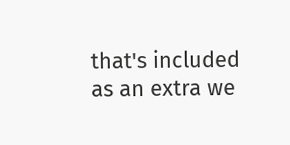that's included as an extra we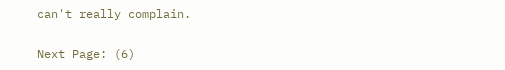can't really complain.

Next Page: (6)